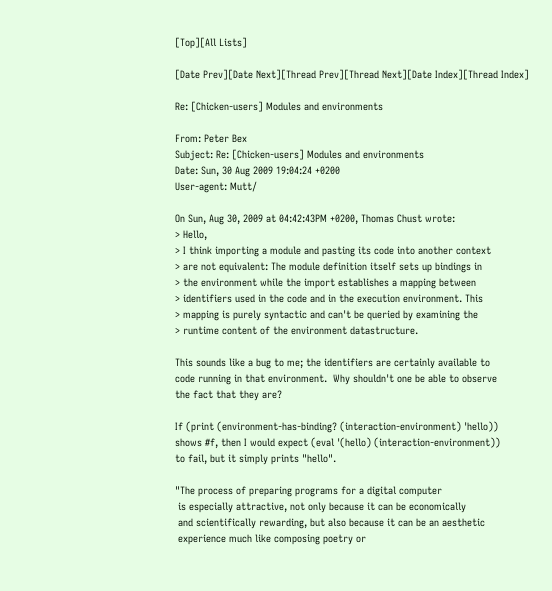[Top][All Lists]

[Date Prev][Date Next][Thread Prev][Thread Next][Date Index][Thread Index]

Re: [Chicken-users] Modules and environments

From: Peter Bex
Subject: Re: [Chicken-users] Modules and environments
Date: Sun, 30 Aug 2009 19:04:24 +0200
User-agent: Mutt/

On Sun, Aug 30, 2009 at 04:42:43PM +0200, Thomas Chust wrote:
> Hello,
> I think importing a module and pasting its code into another context
> are not equivalent: The module definition itself sets up bindings in
> the environment while the import establishes a mapping between
> identifiers used in the code and in the execution environment. This
> mapping is purely syntactic and can't be queried by examining the
> runtime content of the environment datastructure.

This sounds like a bug to me; the identifiers are certainly available to
code running in that environment.  Why shouldn't one be able to observe
the fact that they are?

If (print (environment-has-binding? (interaction-environment) 'hello))
shows #f, then I would expect (eval '(hello) (interaction-environment))
to fail, but it simply prints "hello".

"The process of preparing programs for a digital computer
 is especially attractive, not only because it can be economically
 and scientifically rewarding, but also because it can be an aesthetic
 experience much like composing poetry or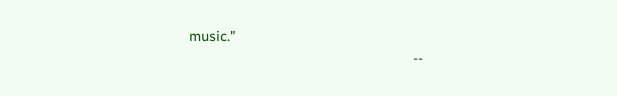music."
                                                        --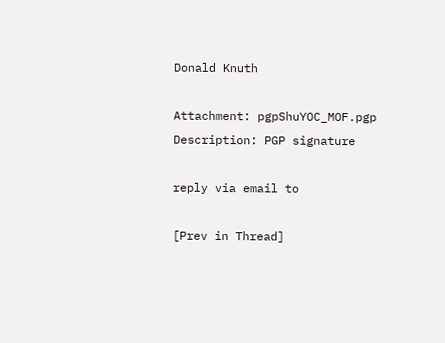Donald Knuth

Attachment: pgpShuYOC_MOF.pgp
Description: PGP signature

reply via email to

[Prev in Thread]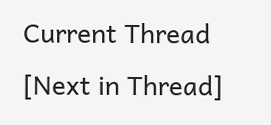Current Thread [Next in Thread]